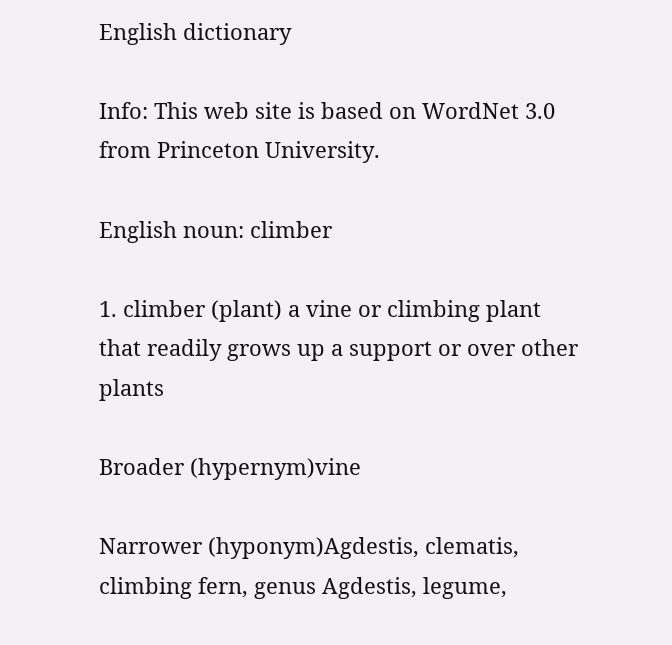English dictionary

Info: This web site is based on WordNet 3.0 from Princeton University.

English noun: climber

1. climber (plant) a vine or climbing plant that readily grows up a support or over other plants

Broader (hypernym)vine

Narrower (hyponym)Agdestis, clematis, climbing fern, genus Agdestis, legume,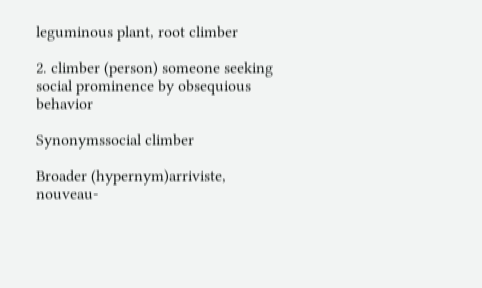leguminous plant, root climber

2. climber (person) someone seeking social prominence by obsequious behavior

Synonymssocial climber

Broader (hypernym)arriviste, nouveau-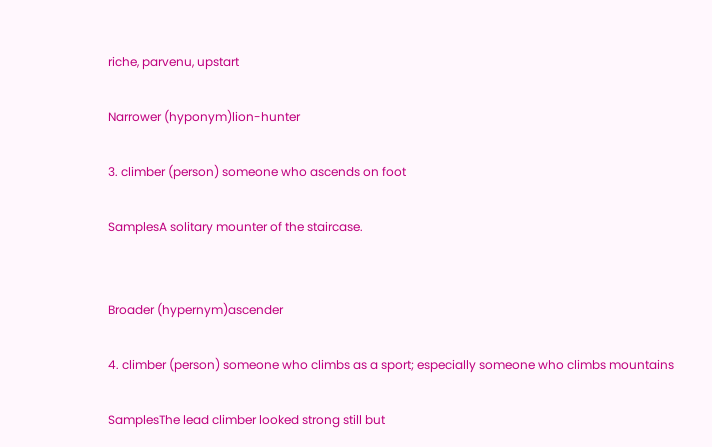riche, parvenu, upstart

Narrower (hyponym)lion-hunter

3. climber (person) someone who ascends on foot

SamplesA solitary mounter of the staircase.


Broader (hypernym)ascender

4. climber (person) someone who climbs as a sport; especially someone who climbs mountains

SamplesThe lead climber looked strong still but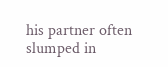his partner often slumped in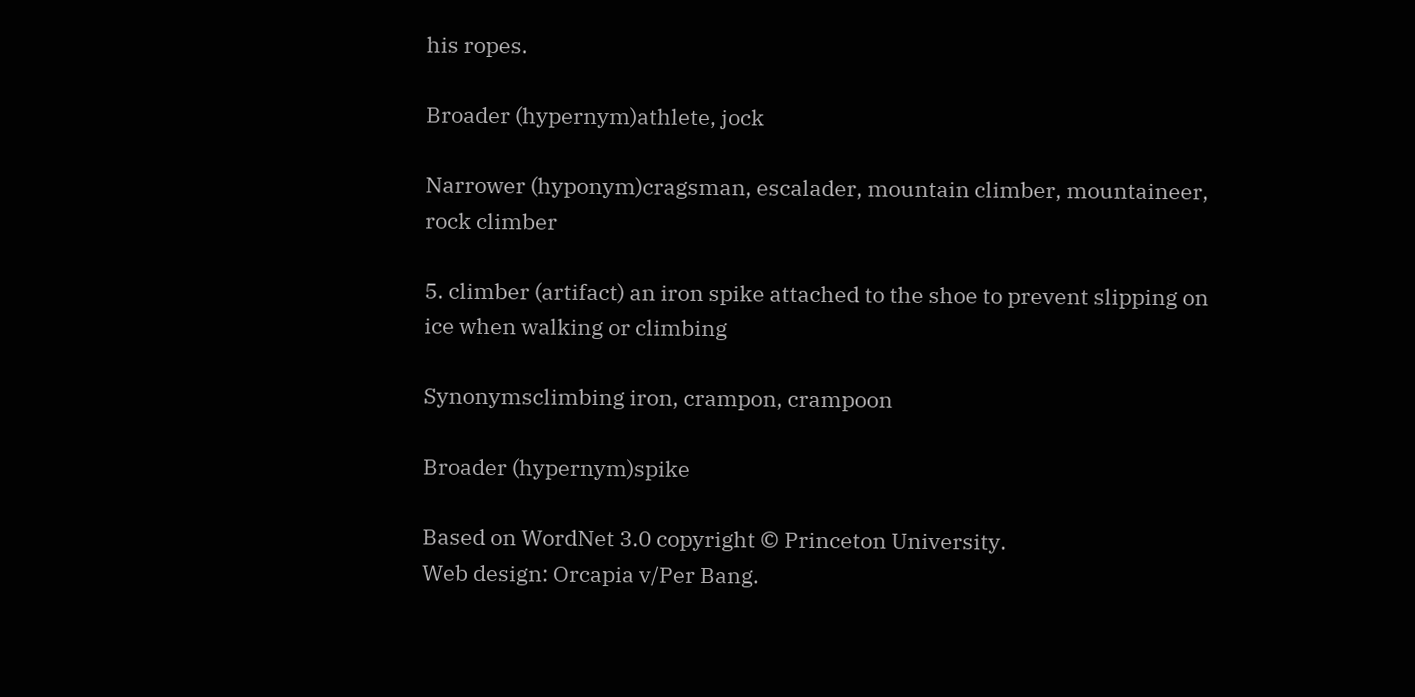his ropes.

Broader (hypernym)athlete, jock

Narrower (hyponym)cragsman, escalader, mountain climber, mountaineer, rock climber

5. climber (artifact) an iron spike attached to the shoe to prevent slipping on ice when walking or climbing

Synonymsclimbing iron, crampon, crampoon

Broader (hypernym)spike

Based on WordNet 3.0 copyright © Princeton University.
Web design: Orcapia v/Per Bang.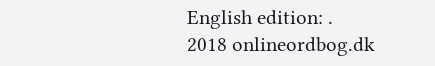English edition: .
2018 onlineordbog.dk